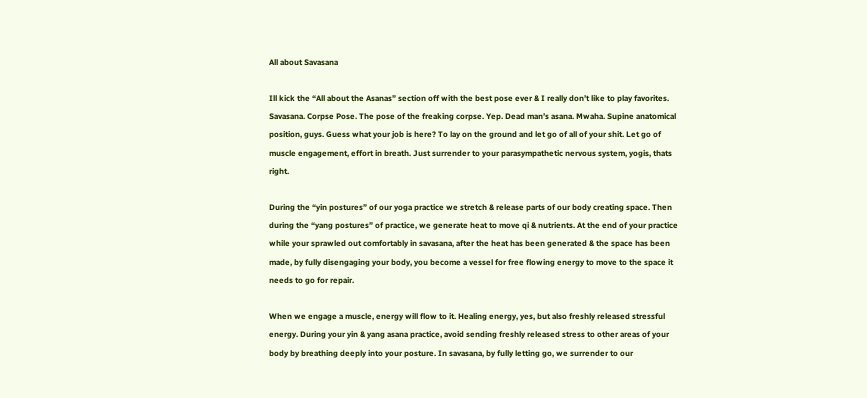All about Savasana

Ill kick the “All about the Asanas” section off with the best pose ever & I really don’t like to play favorites. Savasana. Corpse Pose. The pose of the freaking corpse. Yep. Dead man’s asana. Mwaha. Supine anatomical position, guys. Guess what your job is here? To lay on the ground and let go of all of your shit. Let go of muscle engagement, effort in breath. Just surrender to your parasympathetic nervous system, yogis, thats right.

During the “yin postures” of our yoga practice we stretch & release parts of our body creating space. Then during the “yang postures” of practice, we generate heat to move qi & nutrients. At the end of your practice while your sprawled out comfortably in savasana, after the heat has been generated & the space has been made, by fully disengaging your body, you become a vessel for free flowing energy to move to the space it needs to go for repair.

When we engage a muscle, energy will flow to it. Healing energy, yes, but also freshly released stressful energy. During your yin & yang asana practice, avoid sending freshly released stress to other areas of your body by breathing deeply into your posture. In savasana, by fully letting go, we surrender to our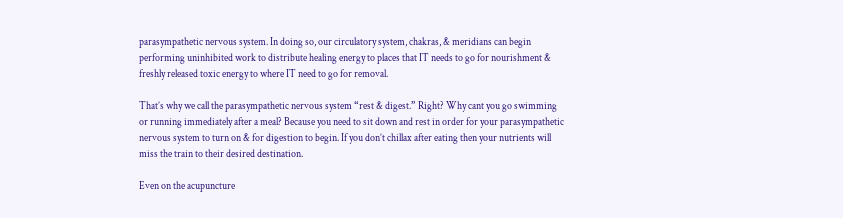parasympathetic nervous system. In doing so, our circulatory system, chakras, & meridians can begin performing uninhibited work to distribute healing energy to places that IT needs to go for nourishment & freshly released toxic energy to where IT need to go for removal.

That’s why we call the parasympathetic nervous system “rest & digest.” Right? Why cant you go swimming or running immediately after a meal? Because you need to sit down and rest in order for your parasympathetic nervous system to turn on & for digestion to begin. If you don’t chillax after eating then your nutrients will miss the train to their desired destination.

Even on the acupuncture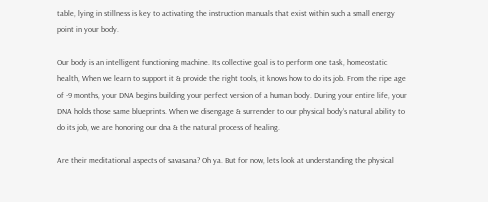table, lying in stillness is key to activating the instruction manuals that exist within such a small energy point in your body.

Our body is an intelligent functioning machine. Its collective goal is to perform one task, homeostatic health, When we learn to support it & provide the right tools, it knows how to do its job. From the ripe age of -9 months, your DNA begins building your perfect version of a human body. During your entire life, your DNA holds those same blueprints. When we disengage & surrender to our physical body’s natural ability to do its job, we are honoring our dna & the natural process of healing.

Are their meditational aspects of savasana? Oh ya. But for now, lets look at understanding the physical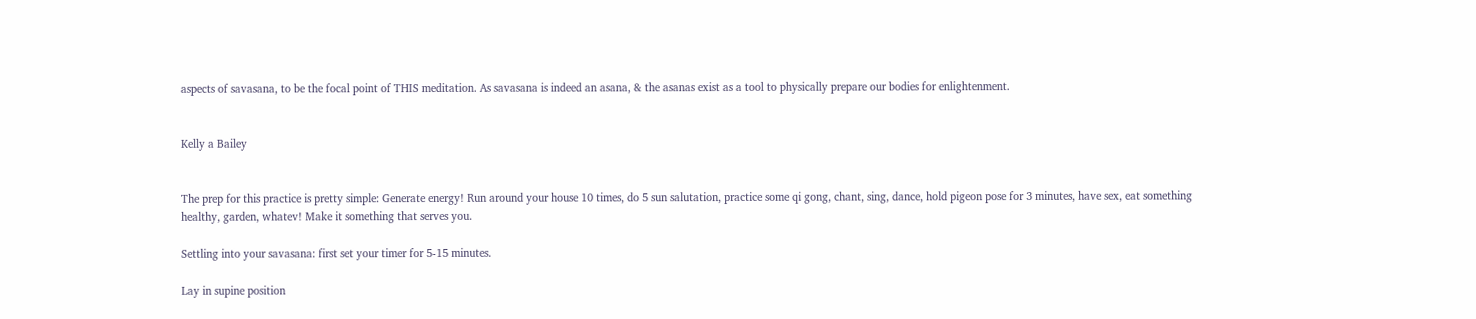aspects of savasana, to be the focal point of THIS meditation. As savasana is indeed an asana, & the asanas exist as a tool to physically prepare our bodies for enlightenment.


Kelly a Bailey


The prep for this practice is pretty simple: Generate energy! Run around your house 10 times, do 5 sun salutation, practice some qi gong, chant, sing, dance, hold pigeon pose for 3 minutes, have sex, eat something healthy, garden, whatev! Make it something that serves you.

Settling into your savasana: first set your timer for 5-15 minutes.

Lay in supine position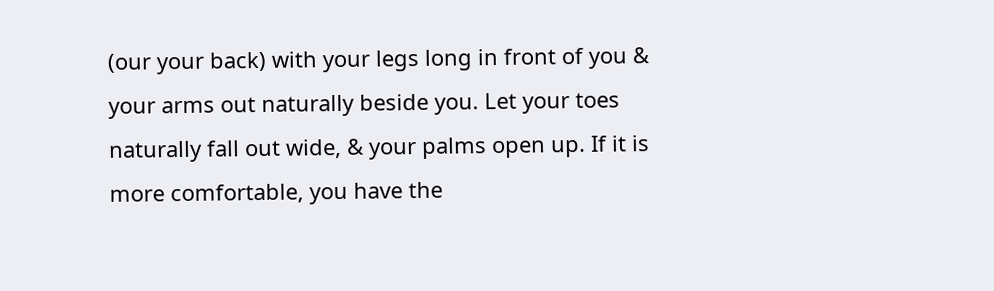(our your back) with your legs long in front of you & your arms out naturally beside you. Let your toes naturally fall out wide, & your palms open up. If it is more comfortable, you have the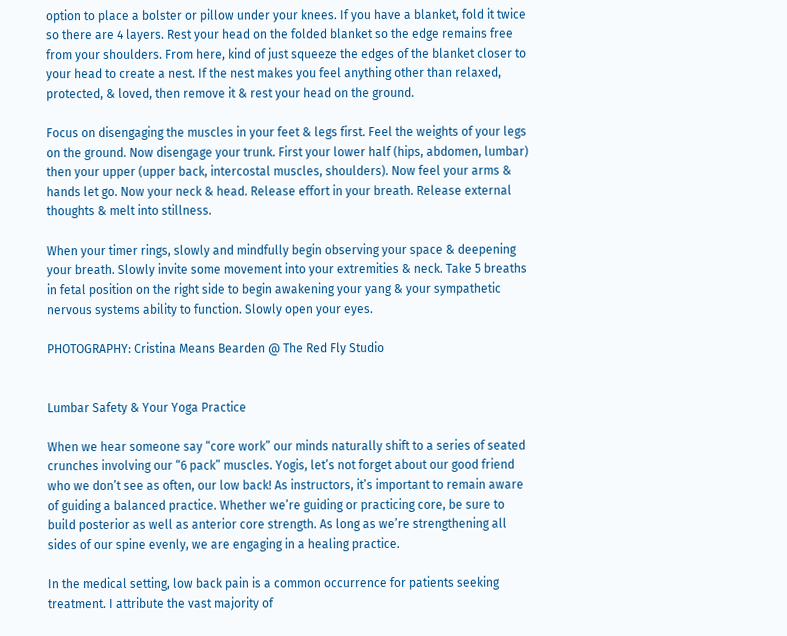option to place a bolster or pillow under your knees. If you have a blanket, fold it twice so there are 4 layers. Rest your head on the folded blanket so the edge remains free from your shoulders. From here, kind of just squeeze the edges of the blanket closer to your head to create a nest. If the nest makes you feel anything other than relaxed, protected, & loved, then remove it & rest your head on the ground.

Focus on disengaging the muscles in your feet & legs first. Feel the weights of your legs on the ground. Now disengage your trunk. First your lower half (hips, abdomen, lumbar) then your upper (upper back, intercostal muscles, shoulders). Now feel your arms & hands let go. Now your neck & head. Release effort in your breath. Release external thoughts & melt into stillness.

When your timer rings, slowly and mindfully begin observing your space & deepening your breath. Slowly invite some movement into your extremities & neck. Take 5 breaths in fetal position on the right side to begin awakening your yang & your sympathetic nervous systems ability to function. Slowly open your eyes.

PHOTOGRAPHY: Cristina Means Bearden @ The Red Fly Studio


Lumbar Safety & Your Yoga Practice

When we hear someone say “core work” our minds naturally shift to a series of seated crunches involving our “6 pack” muscles. Yogis, let’s not forget about our good friend who we don’t see as often, our low back! As instructors, it’s important to remain aware of guiding a balanced practice. Whether we’re guiding or practicing core, be sure to build posterior as well as anterior core strength. As long as we’re strengthening all sides of our spine evenly, we are engaging in a healing practice.

In the medical setting, low back pain is a common occurrence for patients seeking treatment. I attribute the vast majority of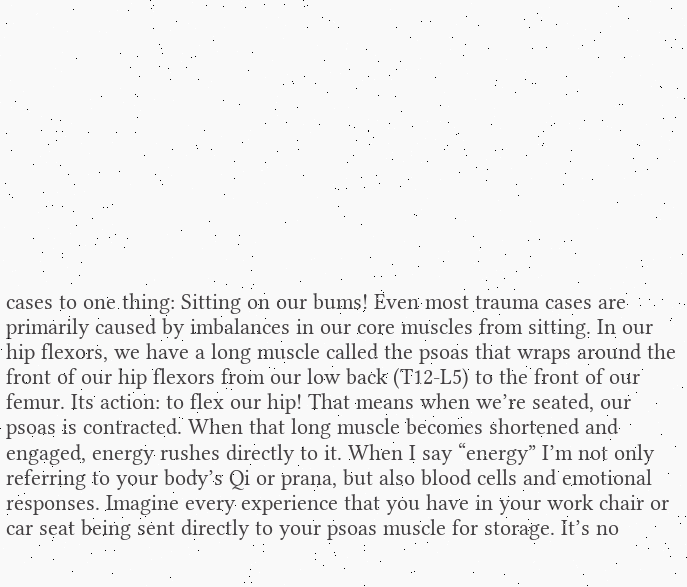cases to one thing: Sitting on our bums! Even most trauma cases are primarily caused by imbalances in our core muscles from sitting. In our hip flexors, we have a long muscle called the psoas that wraps around the front of our hip flexors from our low back (T12-L5) to the front of our femur. Its action: to flex our hip! That means when we’re seated, our psoas is contracted. When that long muscle becomes shortened and engaged, energy rushes directly to it. When I say “energy” I’m not only referring to your body’s Qi or prana, but also blood cells and emotional responses. Imagine every experience that you have in your work chair or car seat being sent directly to your psoas muscle for storage. It’s no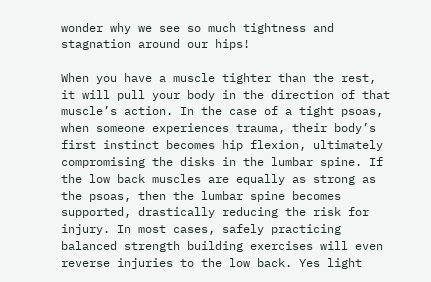wonder why we see so much tightness and stagnation around our hips!

When you have a muscle tighter than the rest, it will pull your body in the direction of that muscle’s action. In the case of a tight psoas, when someone experiences trauma, their body’s first instinct becomes hip flexion, ultimately compromising the disks in the lumbar spine. If the low back muscles are equally as strong as the psoas, then the lumbar spine becomes supported, drastically reducing the risk for injury. In most cases, safely practicing balanced strength building exercises will even reverse injuries to the low back. Yes light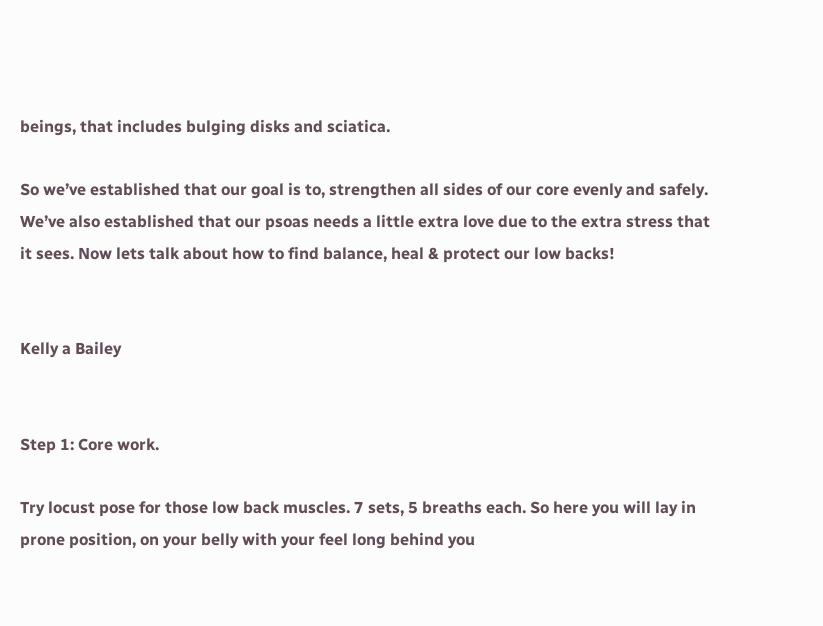beings, that includes bulging disks and sciatica.

So we’ve established that our goal is to, strengthen all sides of our core evenly and safely. We’ve also established that our psoas needs a little extra love due to the extra stress that it sees. Now lets talk about how to find balance, heal & protect our low backs!


Kelly a Bailey


Step 1: Core work.

Try locust pose for those low back muscles. 7 sets, 5 breaths each. So here you will lay in prone position, on your belly with your feel long behind you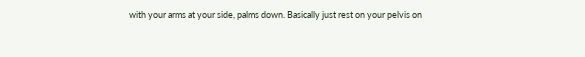with your arms at your side, palms down. Basically just rest on your pelvis on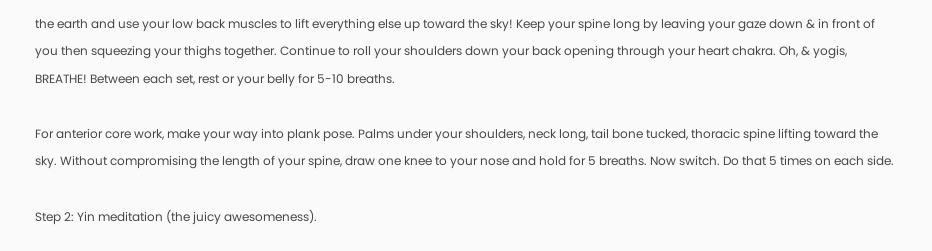the earth and use your low back muscles to lift everything else up toward the sky! Keep your spine long by leaving your gaze down & in front of you then squeezing your thighs together. Continue to roll your shoulders down your back opening through your heart chakra. Oh, & yogis, BREATHE! Between each set, rest or your belly for 5-10 breaths.

For anterior core work, make your way into plank pose. Palms under your shoulders, neck long, tail bone tucked, thoracic spine lifting toward the sky. Without compromising the length of your spine, draw one knee to your nose and hold for 5 breaths. Now switch. Do that 5 times on each side.

Step 2: Yin meditation (the juicy awesomeness).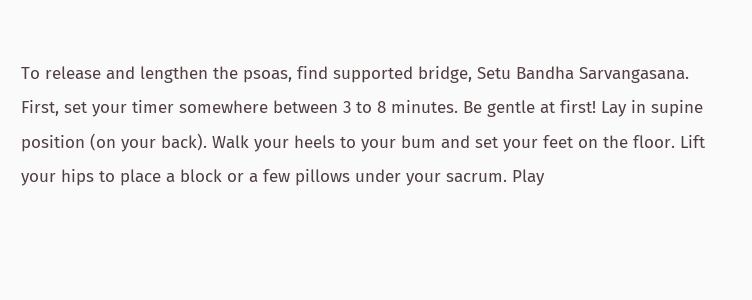To release and lengthen the psoas, find supported bridge, Setu Bandha Sarvangasana. First, set your timer somewhere between 3 to 8 minutes. Be gentle at first! Lay in supine position (on your back). Walk your heels to your bum and set your feet on the floor. Lift your hips to place a block or a few pillows under your sacrum. Play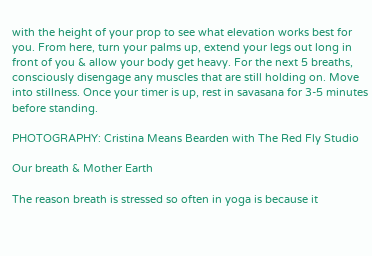with the height of your prop to see what elevation works best for you. From here, turn your palms up, extend your legs out long in front of you & allow your body get heavy. For the next 5 breaths, consciously disengage any muscles that are still holding on. Move into stillness. Once your timer is up, rest in savasana for 3-5 minutes before standing.

PHOTOGRAPHY: Cristina Means Bearden with The Red Fly Studio

Our breath & Mother Earth

The reason breath is stressed so often in yoga is because it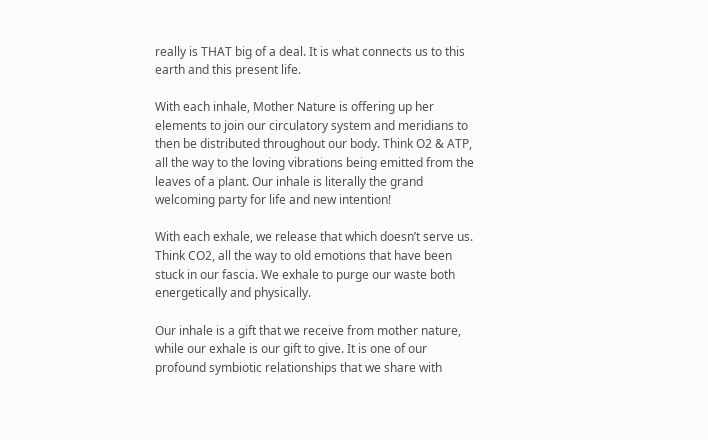really is THAT big of a deal. It is what connects us to this earth and this present life.

With each inhale, Mother Nature is offering up her elements to join our circulatory system and meridians to then be distributed throughout our body. Think O2 & ATP, all the way to the loving vibrations being emitted from the leaves of a plant. Our inhale is literally the grand welcoming party for life and new intention!

With each exhale, we release that which doesn’t serve us. Think CO2, all the way to old emotions that have been stuck in our fascia. We exhale to purge our waste both energetically and physically.

Our inhale is a gift that we receive from mother nature, while our exhale is our gift to give. It is one of our profound symbiotic relationships that we share with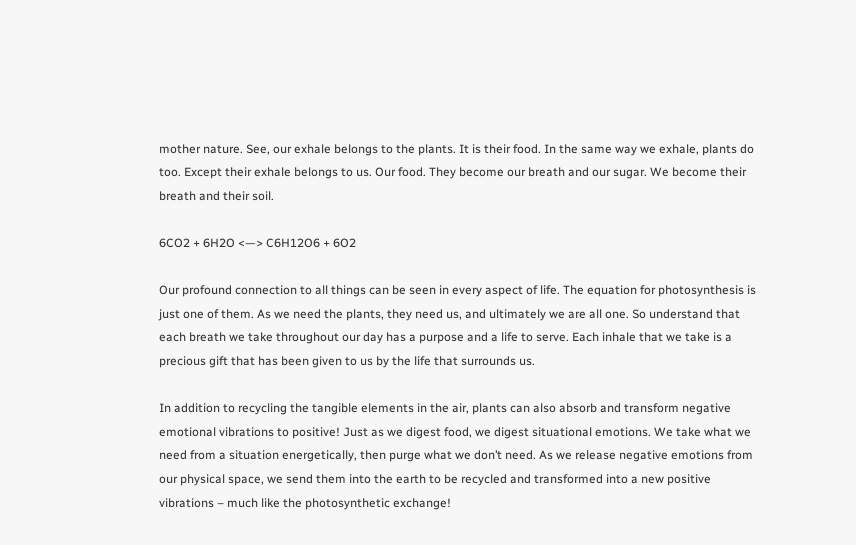mother nature. See, our exhale belongs to the plants. It is their food. In the same way we exhale, plants do too. Except their exhale belongs to us. Our food. They become our breath and our sugar. We become their breath and their soil.

6CO2 + 6H2O <—> C6H12O6 + 6O2

Our profound connection to all things can be seen in every aspect of life. The equation for photosynthesis is just one of them. As we need the plants, they need us, and ultimately we are all one. So understand that each breath we take throughout our day has a purpose and a life to serve. Each inhale that we take is a precious gift that has been given to us by the life that surrounds us.

In addition to recycling the tangible elements in the air, plants can also absorb and transform negative emotional vibrations to positive! Just as we digest food, we digest situational emotions. We take what we need from a situation energetically, then purge what we don’t need. As we release negative emotions from our physical space, we send them into the earth to be recycled and transformed into a new positive vibrations – much like the photosynthetic exchange!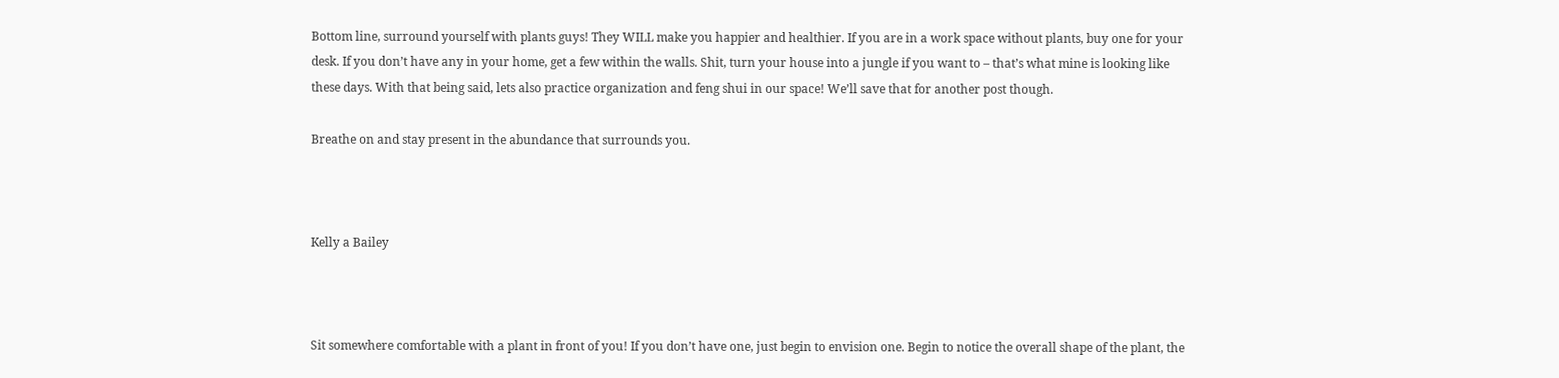Bottom line, surround yourself with plants guys! They WILL make you happier and healthier. If you are in a work space without plants, buy one for your desk. If you don’t have any in your home, get a few within the walls. Shit, turn your house into a jungle if you want to – that’s what mine is looking like these days. With that being said, lets also practice organization and feng shui in our space! We’ll save that for another post though.

Breathe on and stay present in the abundance that surrounds you.



Kelly a Bailey



Sit somewhere comfortable with a plant in front of you! If you don’t have one, just begin to envision one. Begin to notice the overall shape of the plant, the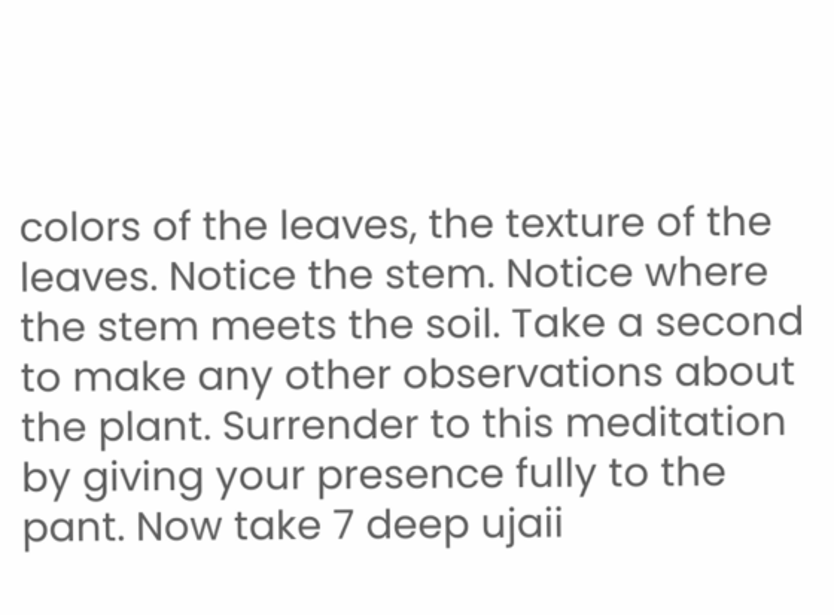colors of the leaves, the texture of the leaves. Notice the stem. Notice where the stem meets the soil. Take a second to make any other observations about the plant. Surrender to this meditation by giving your presence fully to the pant. Now take 7 deep ujaii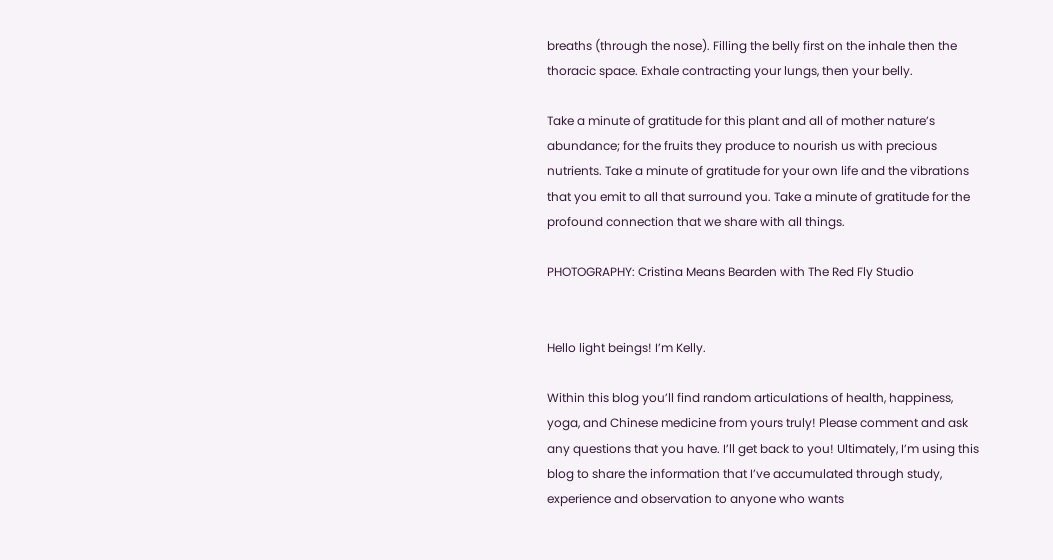breaths (through the nose). Filling the belly first on the inhale then the thoracic space. Exhale contracting your lungs, then your belly.

Take a minute of gratitude for this plant and all of mother nature’s abundance; for the fruits they produce to nourish us with precious nutrients. Take a minute of gratitude for your own life and the vibrations that you emit to all that surround you. Take a minute of gratitude for the profound connection that we share with all things.

PHOTOGRAPHY: Cristina Means Bearden with The Red Fly Studio


Hello light beings! I’m Kelly.

Within this blog you’ll find random articulations of health, happiness, yoga, and Chinese medicine from yours truly! Please comment and ask any questions that you have. I’ll get back to you! Ultimately, I’m using this blog to share the information that I’ve accumulated through study, experience and observation to anyone who wants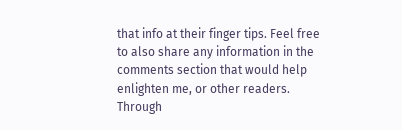that info at their finger tips. Feel free to also share any information in the comments section that would help enlighten me, or other readers. Through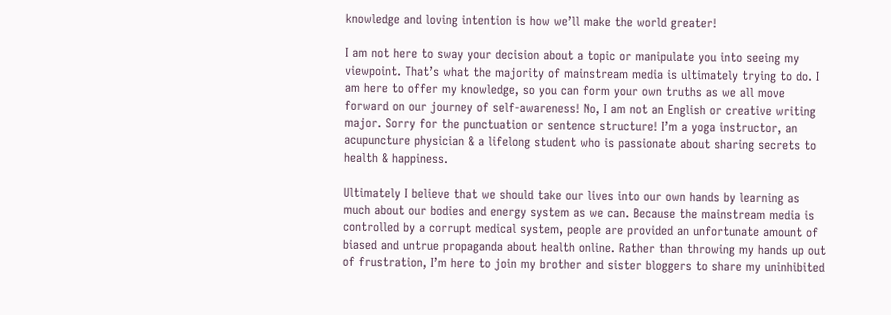knowledge and loving intention is how we’ll make the world greater!

I am not here to sway your decision about a topic or manipulate you into seeing my viewpoint. That’s what the majority of mainstream media is ultimately trying to do. I am here to offer my knowledge, so you can form your own truths as we all move forward on our journey of self-awareness! No, I am not an English or creative writing major. Sorry for the punctuation or sentence structure! I’m a yoga instructor, an acupuncture physician & a lifelong student who is passionate about sharing secrets to health & happiness.

Ultimately I believe that we should take our lives into our own hands by learning as much about our bodies and energy system as we can. Because the mainstream media is controlled by a corrupt medical system, people are provided an unfortunate amount of biased and untrue propaganda about health online. Rather than throwing my hands up out of frustration, I’m here to join my brother and sister bloggers to share my uninhibited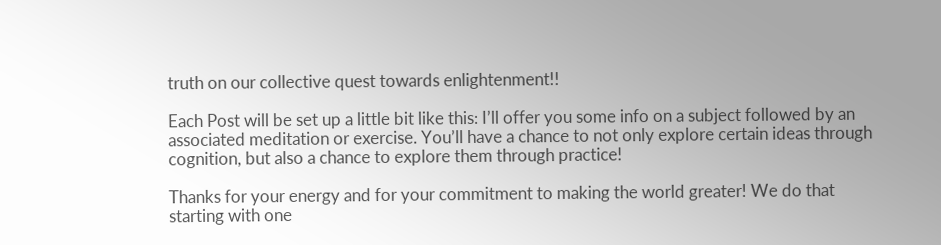truth on our collective quest towards enlightenment!!

Each Post will be set up a little bit like this: I’ll offer you some info on a subject followed by an associated meditation or exercise. You’ll have a chance to not only explore certain ideas through cognition, but also a chance to explore them through practice!

Thanks for your energy and for your commitment to making the world greater! We do that starting with one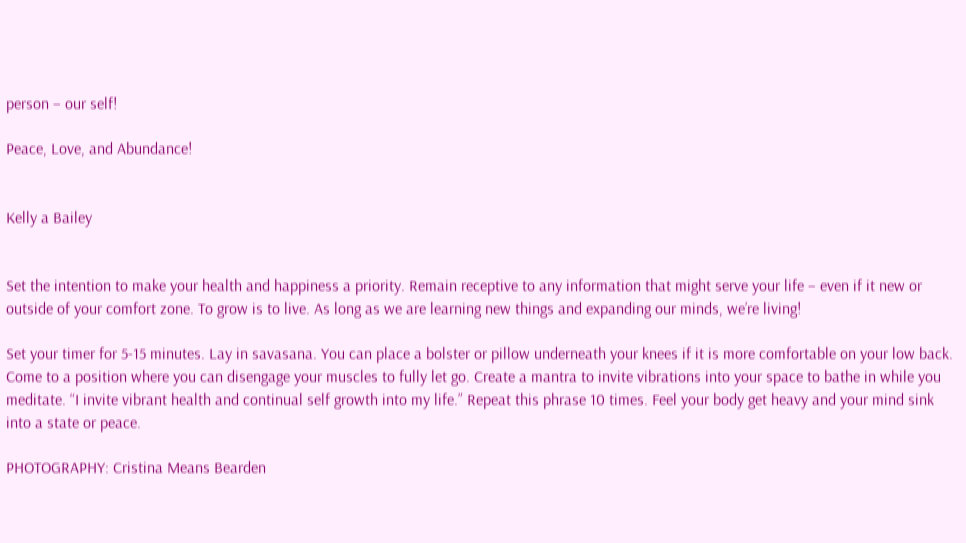person – our self!

Peace, Love, and Abundance!


Kelly a Bailey


Set the intention to make your health and happiness a priority. Remain receptive to any information that might serve your life – even if it new or outside of your comfort zone. To grow is to live. As long as we are learning new things and expanding our minds, we’re living!

Set your timer for 5-15 minutes. Lay in savasana. You can place a bolster or pillow underneath your knees if it is more comfortable on your low back. Come to a position where you can disengage your muscles to fully let go. Create a mantra to invite vibrations into your space to bathe in while you meditate. “I invite vibrant health and continual self growth into my life.” Repeat this phrase 10 times. Feel your body get heavy and your mind sink into a state or peace.

PHOTOGRAPHY: Cristina Means Bearden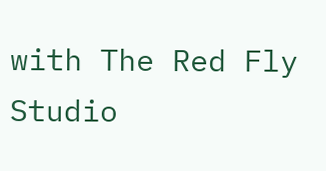with The Red Fly Studio